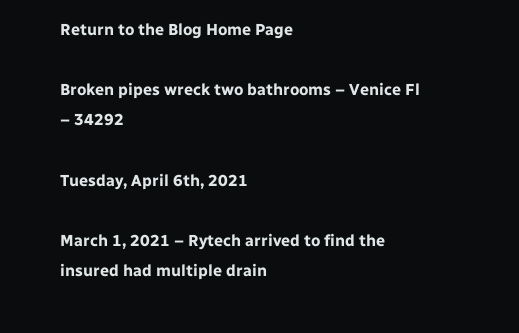Return to the Blog Home Page

Broken pipes wreck two bathrooms – Venice Fl – 34292

Tuesday, April 6th, 2021

March 1, 2021 – Rytech arrived to find the insured had multiple drain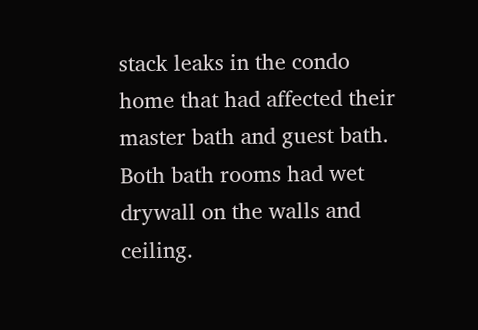stack leaks in the condo home that had affected their master bath and guest bath. Both bath rooms had wet drywall on the walls and ceiling.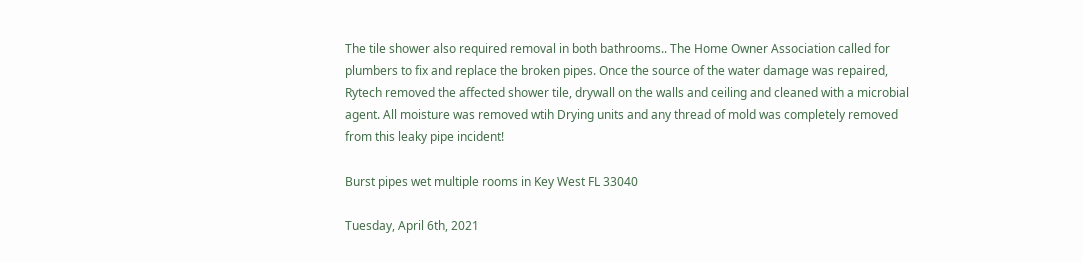The tile shower also required removal in both bathrooms.. The Home Owner Association called for plumbers to fix and replace the broken pipes. Once the source of the water damage was repaired, Rytech removed the affected shower tile, drywall on the walls and ceiling and cleaned with a microbial agent. All moisture was removed wtih Drying units and any thread of mold was completely removed from this leaky pipe incident!

Burst pipes wet multiple rooms in Key West FL 33040

Tuesday, April 6th, 2021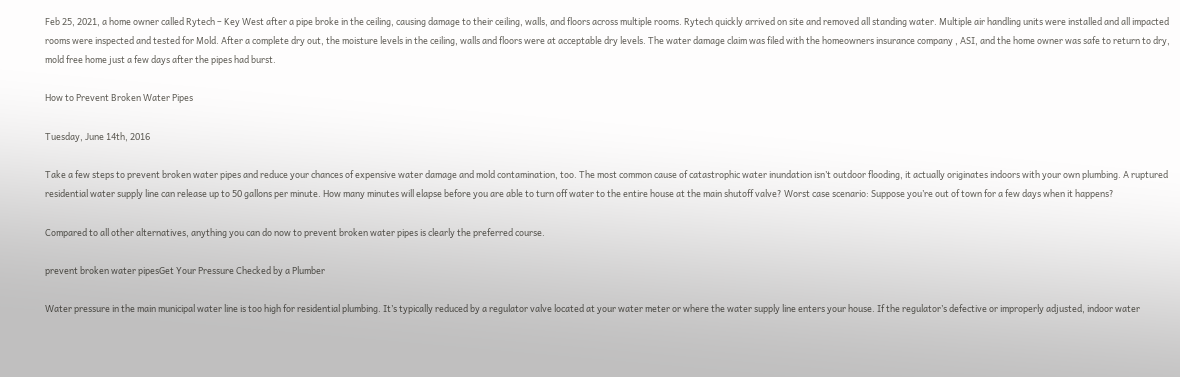Feb 25, 2021, a home owner called Rytech – Key West after a pipe broke in the ceiling, causing damage to their ceiling, walls, and floors across multiple rooms. Rytech quickly arrived on site and removed all standing water. Multiple air handling units were installed and all impacted rooms were inspected and tested for Mold. After a complete dry out, the moisture levels in the ceiling, walls and floors were at acceptable dry levels. The water damage claim was filed with the homeowners insurance company , ASI, and the home owner was safe to return to dry, mold free home just a few days after the pipes had burst.

How to Prevent Broken Water Pipes

Tuesday, June 14th, 2016

Take a few steps to prevent broken water pipes and reduce your chances of expensive water damage and mold contamination, too. The most common cause of catastrophic water inundation isn’t outdoor flooding, it actually originates indoors with your own plumbing. A ruptured residential water supply line can release up to 50 gallons per minute. How many minutes will elapse before you are able to turn off water to the entire house at the main shutoff valve? Worst case scenario: Suppose you’re out of town for a few days when it happens?

Compared to all other alternatives, anything you can do now to prevent broken water pipes is clearly the preferred course.

prevent broken water pipesGet Your Pressure Checked by a Plumber

Water pressure in the main municipal water line is too high for residential plumbing. It’s typically reduced by a regulator valve located at your water meter or where the water supply line enters your house. If the regulator’s defective or improperly adjusted, indoor water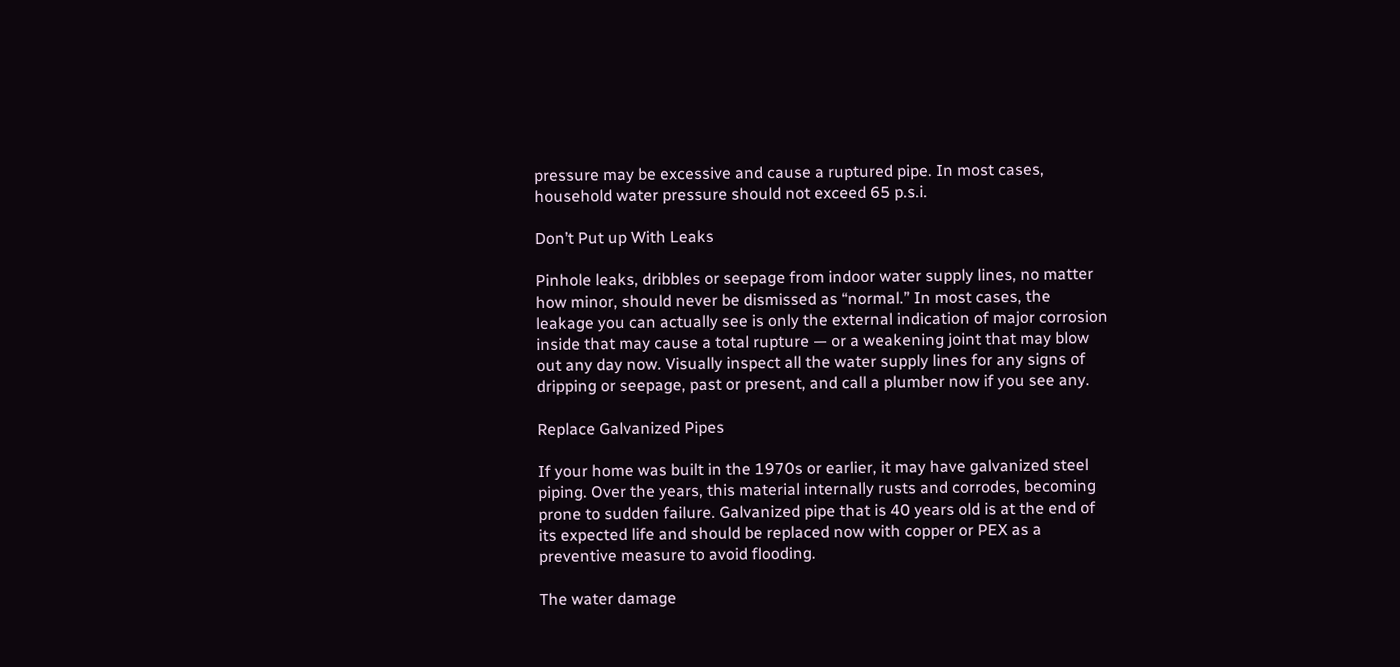pressure may be excessive and cause a ruptured pipe. In most cases, household water pressure should not exceed 65 p.s.i.

Don’t Put up With Leaks

Pinhole leaks, dribbles or seepage from indoor water supply lines, no matter how minor, should never be dismissed as “normal.” In most cases, the leakage you can actually see is only the external indication of major corrosion inside that may cause a total rupture — or a weakening joint that may blow out any day now. Visually inspect all the water supply lines for any signs of dripping or seepage, past or present, and call a plumber now if you see any.

Replace Galvanized Pipes

If your home was built in the 1970s or earlier, it may have galvanized steel piping. Over the years, this material internally rusts and corrodes, becoming prone to sudden failure. Galvanized pipe that is 40 years old is at the end of its expected life and should be replaced now with copper or PEX as a preventive measure to avoid flooding.

The water damage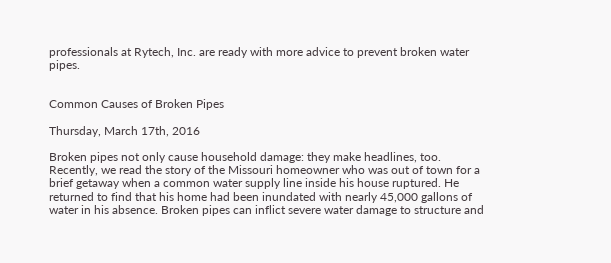professionals at Rytech, Inc. are ready with more advice to prevent broken water pipes.


Common Causes of Broken Pipes

Thursday, March 17th, 2016

Broken pipes not only cause household damage: they make headlines, too. Recently, we read the story of the Missouri homeowner who was out of town for a brief getaway when a common water supply line inside his house ruptured. He returned to find that his home had been inundated with nearly 45,000 gallons of water in his absence. Broken pipes can inflict severe water damage to structure and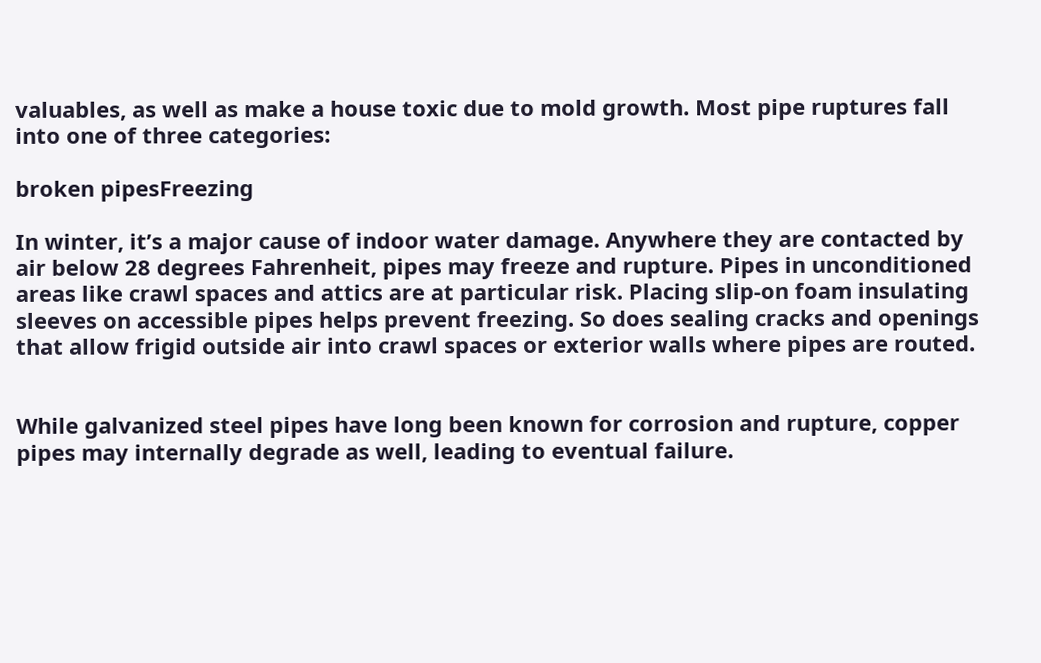valuables, as well as make a house toxic due to mold growth. Most pipe ruptures fall into one of three categories:

broken pipesFreezing

In winter, it’s a major cause of indoor water damage. Anywhere they are contacted by air below 28 degrees Fahrenheit, pipes may freeze and rupture. Pipes in unconditioned areas like crawl spaces and attics are at particular risk. Placing slip-on foam insulating sleeves on accessible pipes helps prevent freezing. So does sealing cracks and openings that allow frigid outside air into crawl spaces or exterior walls where pipes are routed.


While galvanized steel pipes have long been known for corrosion and rupture, copper pipes may internally degrade as well, leading to eventual failure.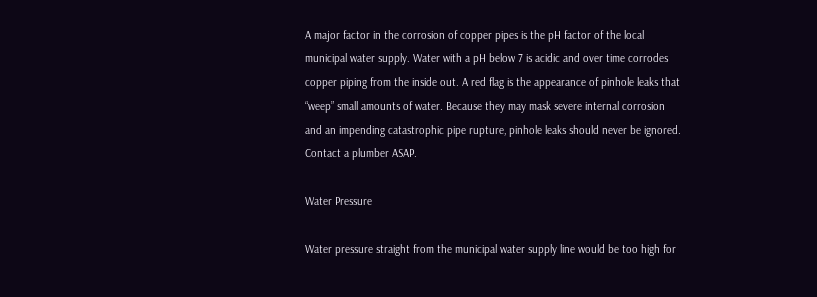A major factor in the corrosion of copper pipes is the pH factor of the local municipal water supply. Water with a pH below 7 is acidic and over time corrodes copper piping from the inside out. A red flag is the appearance of pinhole leaks that “weep” small amounts of water. Because they may mask severe internal corrosion and an impending catastrophic pipe rupture, pinhole leaks should never be ignored. Contact a plumber ASAP.

Water Pressure

Water pressure straight from the municipal water supply line would be too high for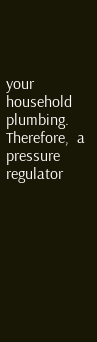your household plumbing. Therefore,  a pressure regulator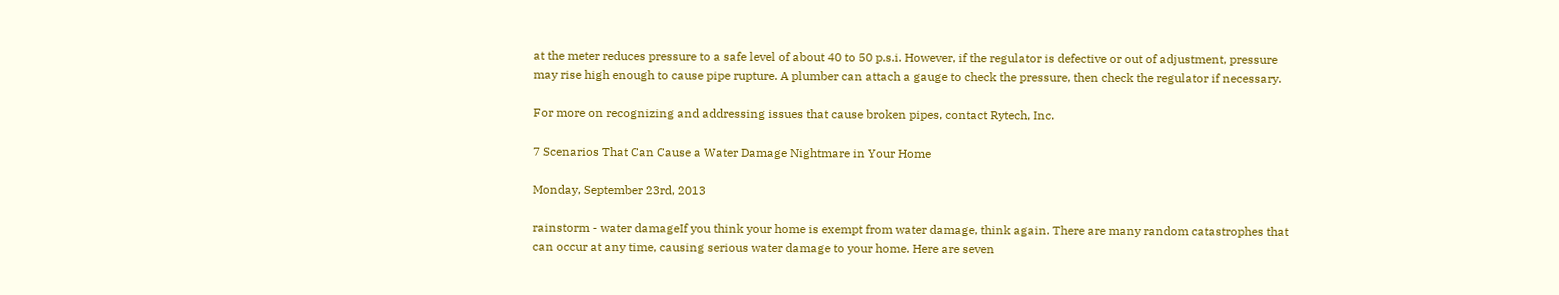at the meter reduces pressure to a safe level of about 40 to 50 p.s.i. However, if the regulator is defective or out of adjustment, pressure may rise high enough to cause pipe rupture. A plumber can attach a gauge to check the pressure, then check the regulator if necessary.

For more on recognizing and addressing issues that cause broken pipes, contact Rytech, Inc.

7 Scenarios That Can Cause a Water Damage Nightmare in Your Home

Monday, September 23rd, 2013

rainstorm - water damageIf you think your home is exempt from water damage, think again. There are many random catastrophes that can occur at any time, causing serious water damage to your home. Here are seven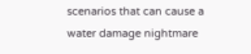scenarios that can cause a water damage nightmare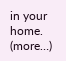in your home.  (more…)